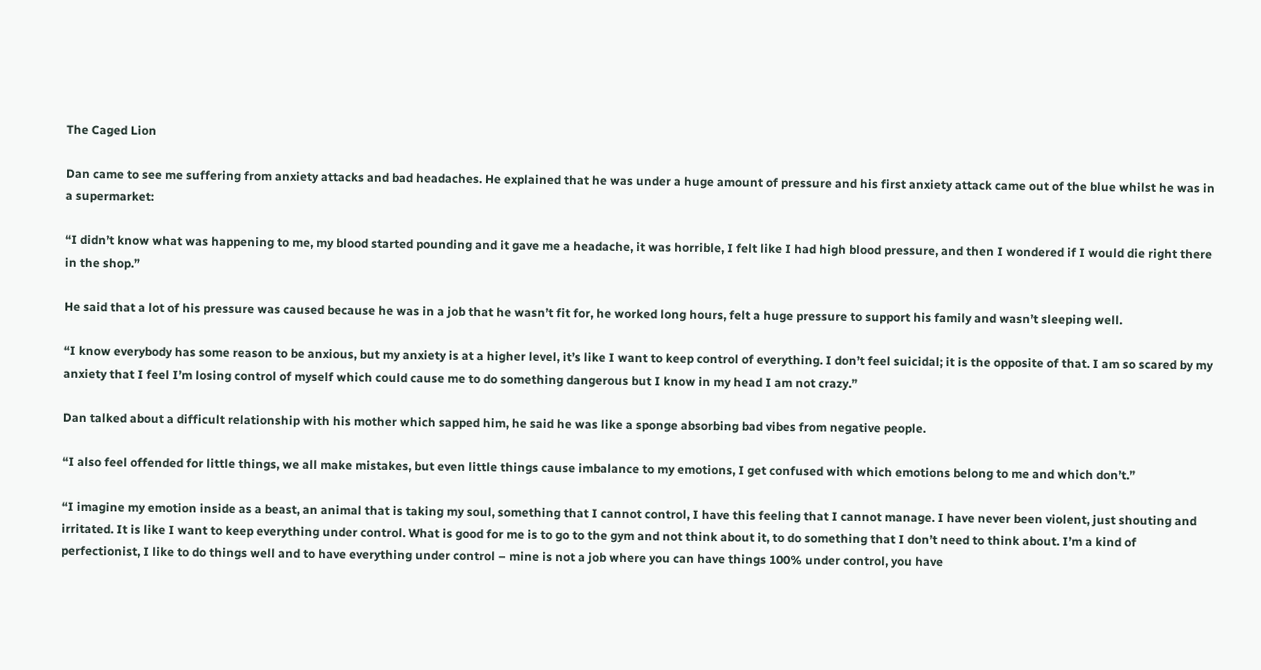The Caged Lion

Dan came to see me suffering from anxiety attacks and bad headaches. He explained that he was under a huge amount of pressure and his first anxiety attack came out of the blue whilst he was in a supermarket:

“I didn’t know what was happening to me, my blood started pounding and it gave me a headache, it was horrible, I felt like I had high blood pressure, and then I wondered if I would die right there in the shop.”

He said that a lot of his pressure was caused because he was in a job that he wasn’t fit for, he worked long hours, felt a huge pressure to support his family and wasn’t sleeping well.

“I know everybody has some reason to be anxious, but my anxiety is at a higher level, it’s like I want to keep control of everything. I don’t feel suicidal; it is the opposite of that. I am so scared by my anxiety that I feel I’m losing control of myself which could cause me to do something dangerous but I know in my head I am not crazy.”

Dan talked about a difficult relationship with his mother which sapped him, he said he was like a sponge absorbing bad vibes from negative people.

“I also feel offended for little things, we all make mistakes, but even little things cause imbalance to my emotions, I get confused with which emotions belong to me and which don’t.”

“I imagine my emotion inside as a beast, an animal that is taking my soul, something that I cannot control, I have this feeling that I cannot manage. I have never been violent, just shouting and irritated. It is like I want to keep everything under control. What is good for me is to go to the gym and not think about it, to do something that I don’t need to think about. I’m a kind of perfectionist, I like to do things well and to have everything under control – mine is not a job where you can have things 100% under control, you have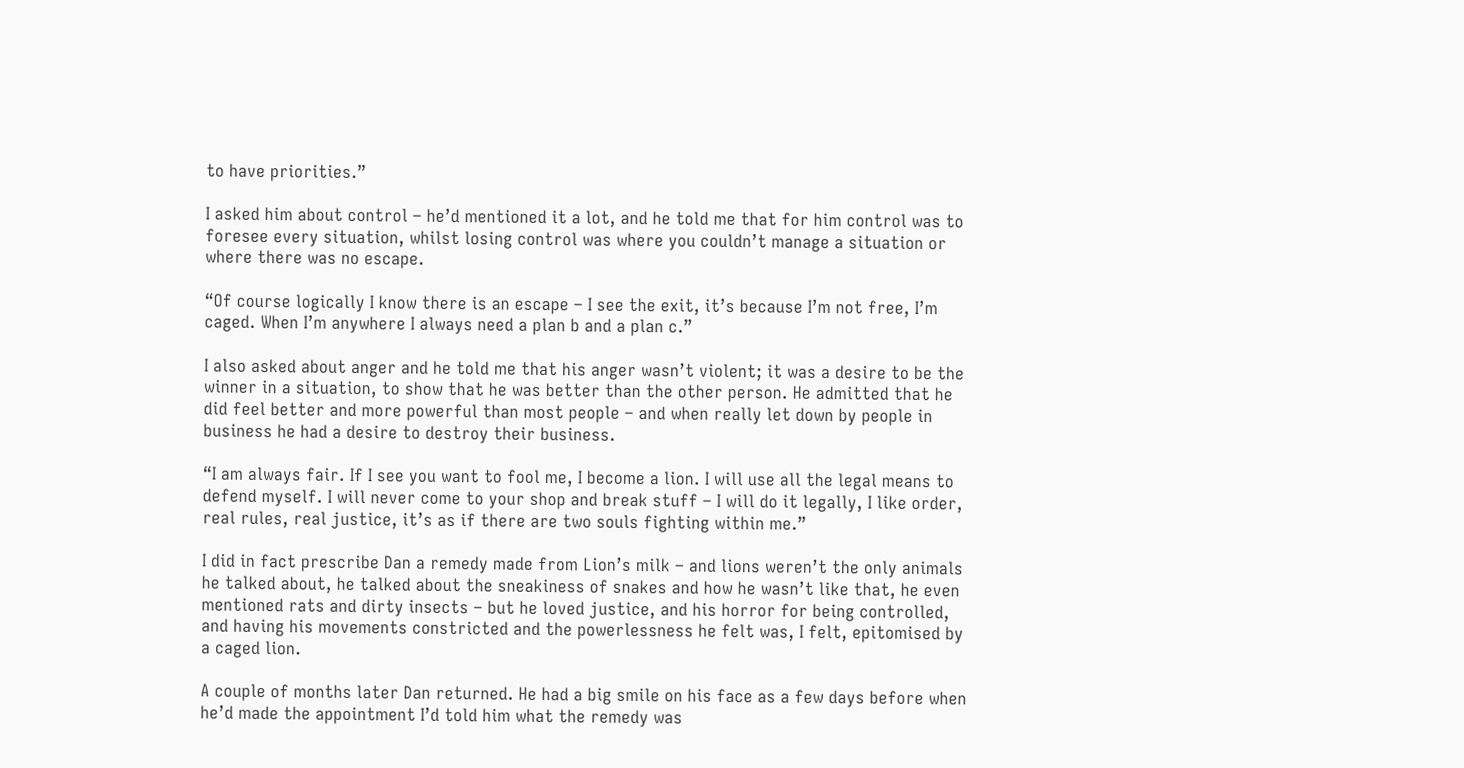to have priorities.”

I asked him about control – he’d mentioned it a lot, and he told me that for him control was to foresee every situation, whilst losing control was where you couldn’t manage a situation or where there was no escape.

“Of course logically I know there is an escape – I see the exit, it’s because I’m not free, I’m caged. When I’m anywhere I always need a plan b and a plan c.”

I also asked about anger and he told me that his anger wasn’t violent; it was a desire to be the winner in a situation, to show that he was better than the other person. He admitted that he did feel better and more powerful than most people – and when really let down by people in business he had a desire to destroy their business.

“I am always fair. If I see you want to fool me, I become a lion. I will use all the legal means to defend myself. I will never come to your shop and break stuff – I will do it legally, I like order, real rules, real justice, it’s as if there are two souls fighting within me.”

I did in fact prescribe Dan a remedy made from Lion’s milk – and lions weren’t the only animals he talked about, he talked about the sneakiness of snakes and how he wasn’t like that, he even mentioned rats and dirty insects – but he loved justice, and his horror for being controlled, and having his movements constricted and the powerlessness he felt was, I felt, epitomised by a caged lion.

A couple of months later Dan returned. He had a big smile on his face as a few days before when he’d made the appointment I’d told him what the remedy was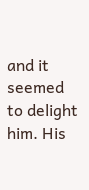and it seemed to delight him. His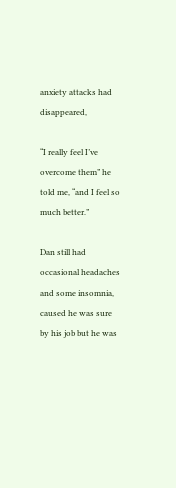anxiety attacks had disappeared,

“I really feel I’ve overcome them” he told me, “and I feel so much better.”

Dan still had occasional headaches and some insomnia, caused he was sure by his job but he was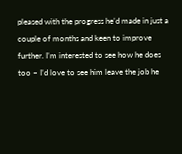pleased with the progress he’d made in just a couple of months and keen to improve further. I’m interested to see how he does too – I’d love to see him leave the job he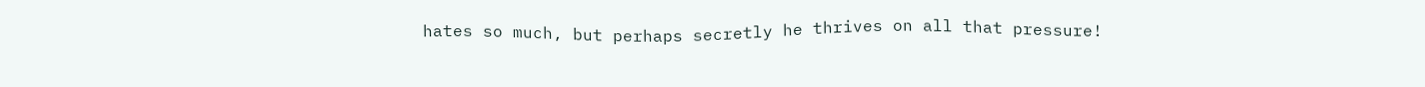hates so much, but perhaps secretly he thrives on all that pressure!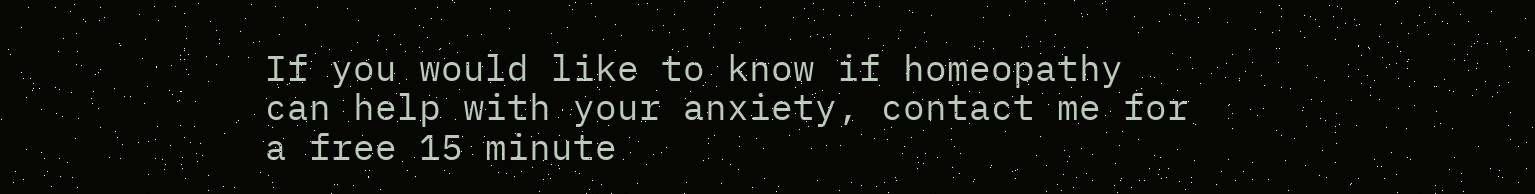If you would like to know if homeopathy can help with your anxiety, contact me for a free 15 minute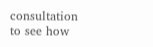consultation to see how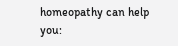homeopathy can help you: